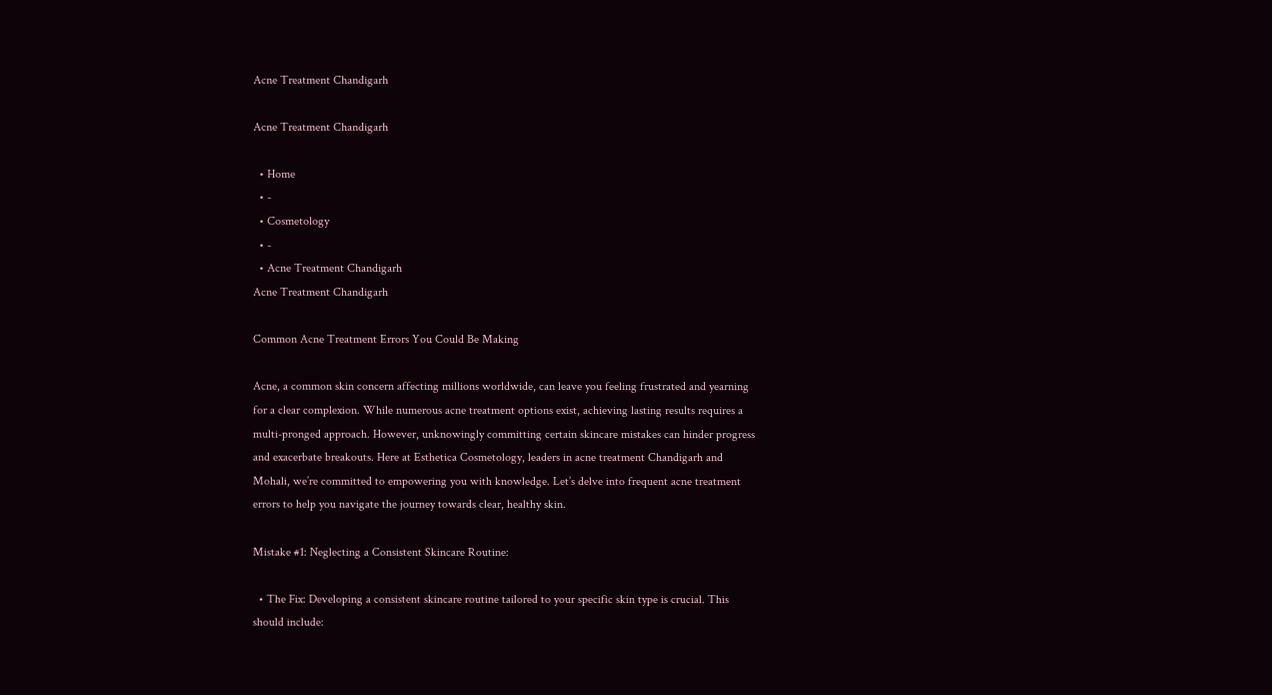Acne Treatment Chandigarh

Acne Treatment Chandigarh

  • Home
  • -
  • Cosmetology
  • -
  • Acne Treatment Chandigarh
Acne Treatment Chandigarh

Common Acne Treatment Errors You Could Be Making

Acne, a common skin concern affecting millions worldwide, can leave you feeling frustrated and yearning for a clear complexion. While numerous acne treatment options exist, achieving lasting results requires a multi-pronged approach. However, unknowingly committing certain skincare mistakes can hinder progress and exacerbate breakouts. Here at Esthetica Cosmetology, leaders in acne treatment Chandigarh and Mohali, we’re committed to empowering you with knowledge. Let’s delve into frequent acne treatment errors to help you navigate the journey towards clear, healthy skin.

Mistake #1: Neglecting a Consistent Skincare Routine:

  • The Fix: Developing a consistent skincare routine tailored to your specific skin type is crucial. This should include: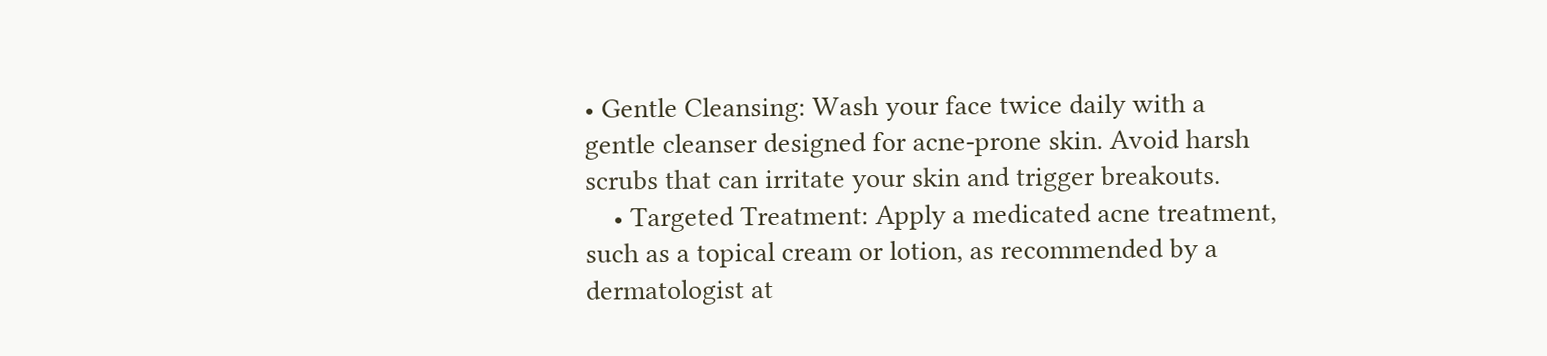• Gentle Cleansing: Wash your face twice daily with a gentle cleanser designed for acne-prone skin. Avoid harsh scrubs that can irritate your skin and trigger breakouts.
    • Targeted Treatment: Apply a medicated acne treatment, such as a topical cream or lotion, as recommended by a dermatologist at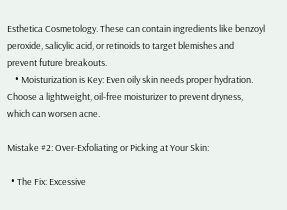Esthetica Cosmetology. These can contain ingredients like benzoyl peroxide, salicylic acid, or retinoids to target blemishes and prevent future breakouts.
    • Moisturization is Key: Even oily skin needs proper hydration. Choose a lightweight, oil-free moisturizer to prevent dryness, which can worsen acne.

Mistake #2: Over-Exfoliating or Picking at Your Skin:

  • The Fix: Excessive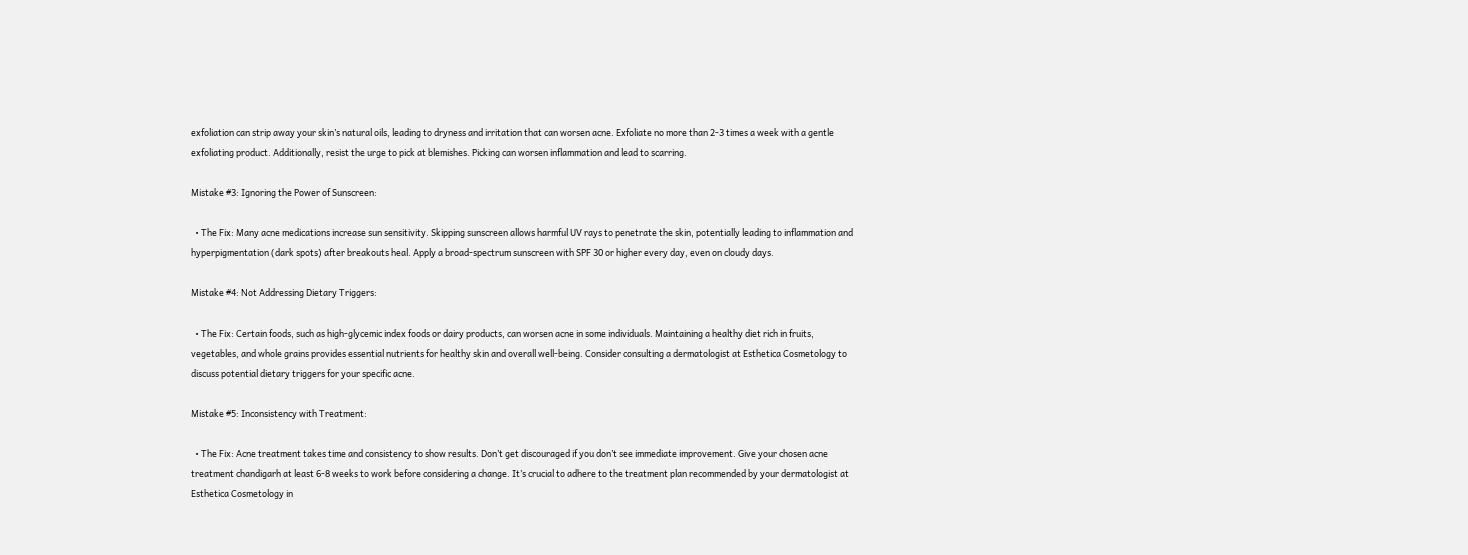exfoliation can strip away your skin’s natural oils, leading to dryness and irritation that can worsen acne. Exfoliate no more than 2-3 times a week with a gentle exfoliating product. Additionally, resist the urge to pick at blemishes. Picking can worsen inflammation and lead to scarring.

Mistake #3: Ignoring the Power of Sunscreen:

  • The Fix: Many acne medications increase sun sensitivity. Skipping sunscreen allows harmful UV rays to penetrate the skin, potentially leading to inflammation and hyperpigmentation (dark spots) after breakouts heal. Apply a broad-spectrum sunscreen with SPF 30 or higher every day, even on cloudy days.

Mistake #4: Not Addressing Dietary Triggers:

  • The Fix: Certain foods, such as high-glycemic index foods or dairy products, can worsen acne in some individuals. Maintaining a healthy diet rich in fruits, vegetables, and whole grains provides essential nutrients for healthy skin and overall well-being. Consider consulting a dermatologist at Esthetica Cosmetology to discuss potential dietary triggers for your specific acne.

Mistake #5: Inconsistency with Treatment:

  • The Fix: Acne treatment takes time and consistency to show results. Don’t get discouraged if you don’t see immediate improvement. Give your chosen acne treatment chandigarh at least 6-8 weeks to work before considering a change. It’s crucial to adhere to the treatment plan recommended by your dermatologist at Esthetica Cosmetology in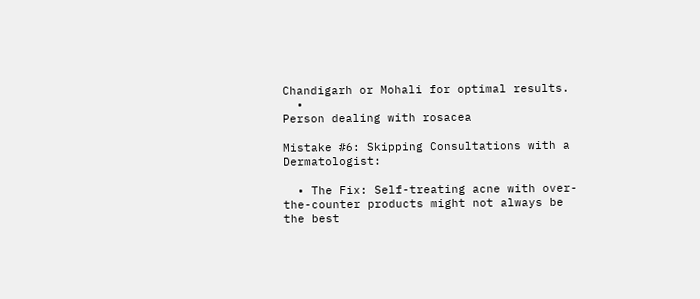Chandigarh or Mohali for optimal results.
  •                                                                                Person dealing with rosacea

Mistake #6: Skipping Consultations with a Dermatologist:

  • The Fix: Self-treating acne with over-the-counter products might not always be the best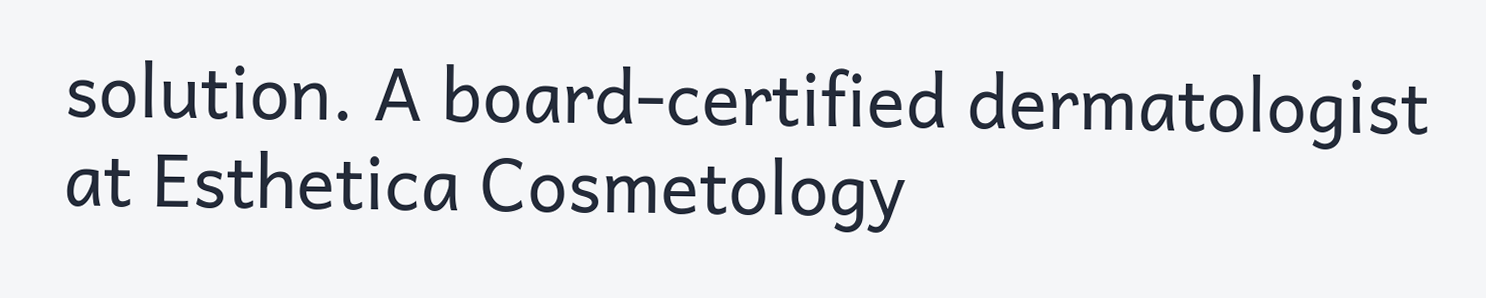solution. A board-certified dermatologist at Esthetica Cosmetology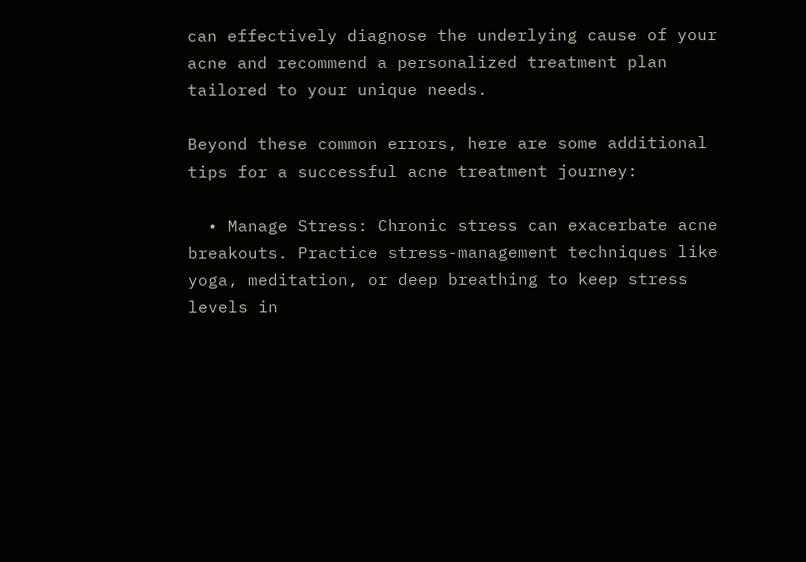can effectively diagnose the underlying cause of your acne and recommend a personalized treatment plan tailored to your unique needs.

Beyond these common errors, here are some additional tips for a successful acne treatment journey:

  • Manage Stress: Chronic stress can exacerbate acne breakouts. Practice stress-management techniques like yoga, meditation, or deep breathing to keep stress levels in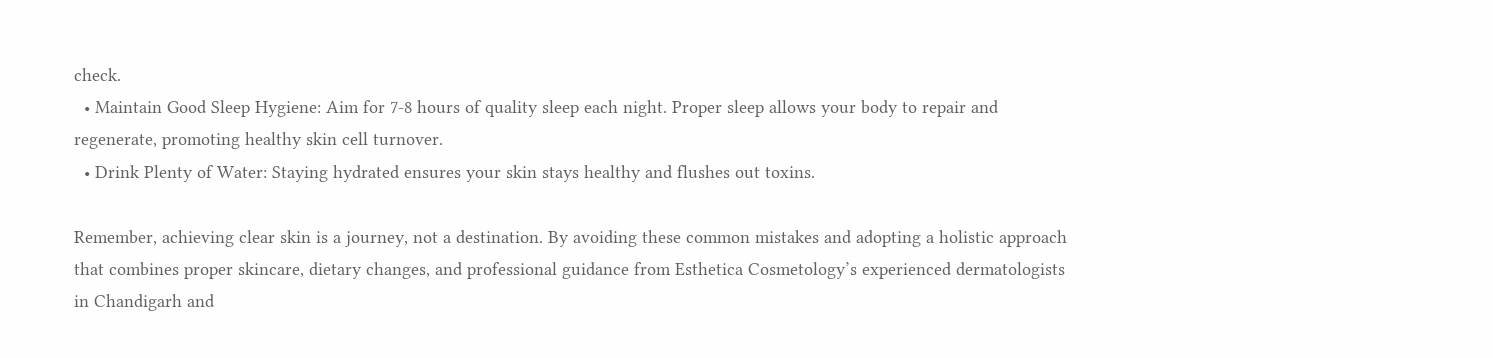check.
  • Maintain Good Sleep Hygiene: Aim for 7-8 hours of quality sleep each night. Proper sleep allows your body to repair and regenerate, promoting healthy skin cell turnover.
  • Drink Plenty of Water: Staying hydrated ensures your skin stays healthy and flushes out toxins.

Remember, achieving clear skin is a journey, not a destination. By avoiding these common mistakes and adopting a holistic approach that combines proper skincare, dietary changes, and professional guidance from Esthetica Cosmetology’s experienced dermatologists in Chandigarh and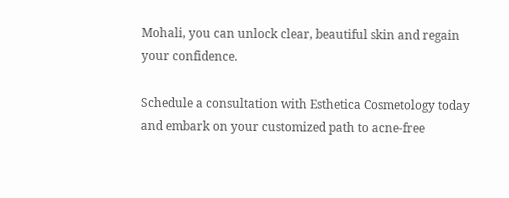Mohali, you can unlock clear, beautiful skin and regain your confidence.

Schedule a consultation with Esthetica Cosmetology today and embark on your customized path to acne-free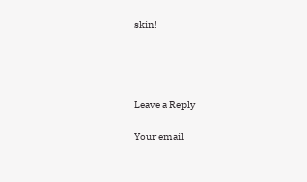skin!




Leave a Reply

Your email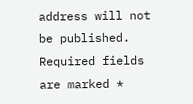address will not be published. Required fields are marked *